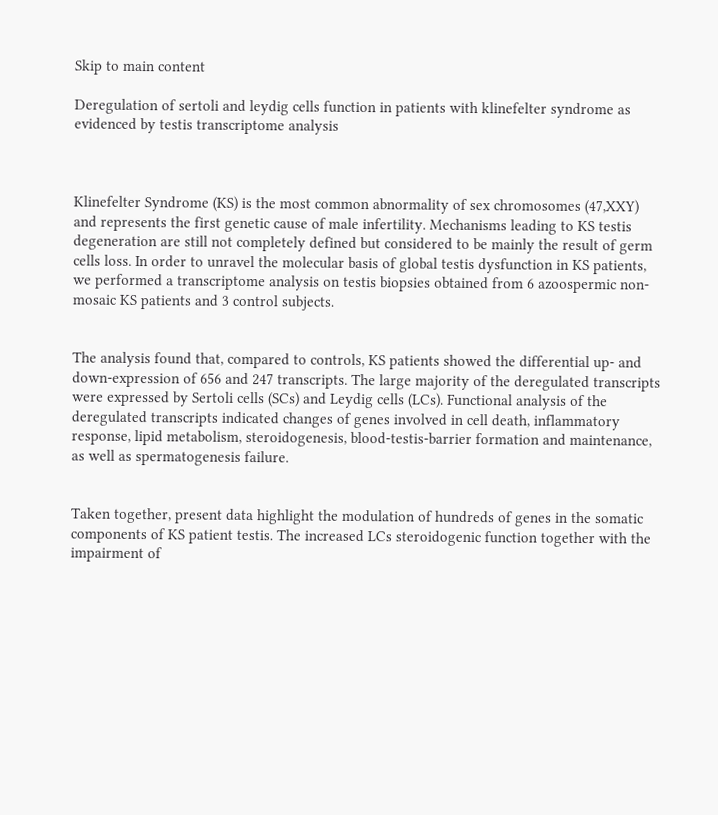Skip to main content

Deregulation of sertoli and leydig cells function in patients with klinefelter syndrome as evidenced by testis transcriptome analysis



Klinefelter Syndrome (KS) is the most common abnormality of sex chromosomes (47,XXY) and represents the first genetic cause of male infertility. Mechanisms leading to KS testis degeneration are still not completely defined but considered to be mainly the result of germ cells loss. In order to unravel the molecular basis of global testis dysfunction in KS patients, we performed a transcriptome analysis on testis biopsies obtained from 6 azoospermic non-mosaic KS patients and 3 control subjects.


The analysis found that, compared to controls, KS patients showed the differential up- and down-expression of 656 and 247 transcripts. The large majority of the deregulated transcripts were expressed by Sertoli cells (SCs) and Leydig cells (LCs). Functional analysis of the deregulated transcripts indicated changes of genes involved in cell death, inflammatory response, lipid metabolism, steroidogenesis, blood-testis-barrier formation and maintenance, as well as spermatogenesis failure.


Taken together, present data highlight the modulation of hundreds of genes in the somatic components of KS patient testis. The increased LCs steroidogenic function together with the impairment of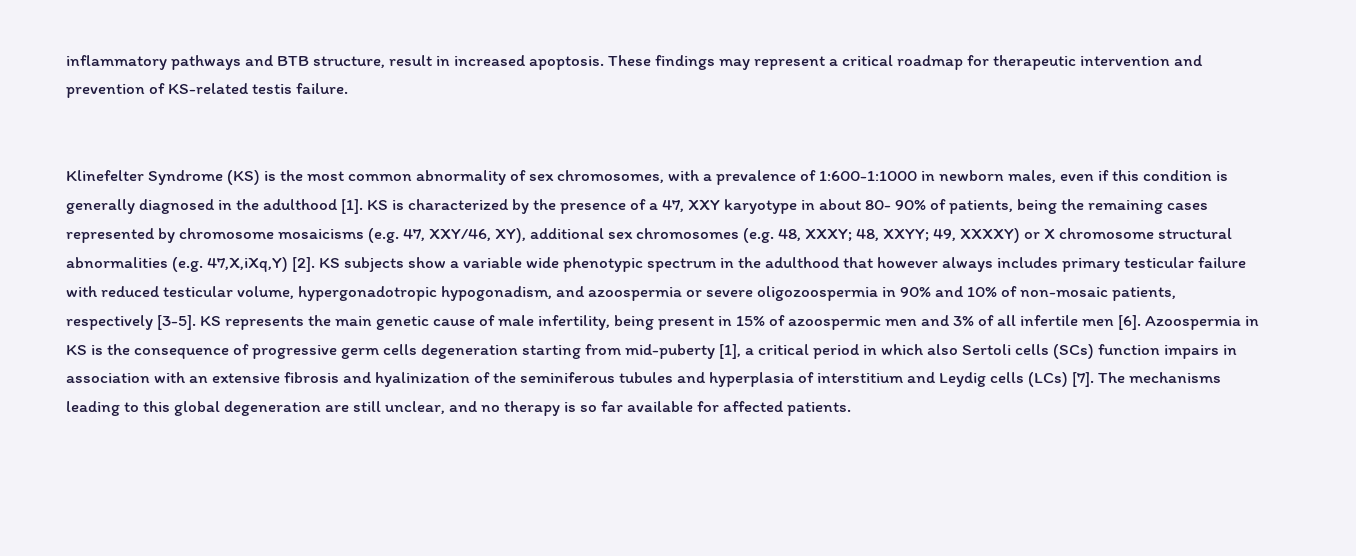inflammatory pathways and BTB structure, result in increased apoptosis. These findings may represent a critical roadmap for therapeutic intervention and prevention of KS-related testis failure.


Klinefelter Syndrome (KS) is the most common abnormality of sex chromosomes, with a prevalence of 1:600-1:1000 in newborn males, even if this condition is generally diagnosed in the adulthood [1]. KS is characterized by the presence of a 47, XXY karyotype in about 80- 90% of patients, being the remaining cases represented by chromosome mosaicisms (e.g. 47, XXY/46, XY), additional sex chromosomes (e.g. 48, XXXY; 48, XXYY; 49, XXXXY) or X chromosome structural abnormalities (e.g. 47,X,iXq,Y) [2]. KS subjects show a variable wide phenotypic spectrum in the adulthood that however always includes primary testicular failure with reduced testicular volume, hypergonadotropic hypogonadism, and azoospermia or severe oligozoospermia in 90% and 10% of non-mosaic patients, respectively [3-5]. KS represents the main genetic cause of male infertility, being present in 15% of azoospermic men and 3% of all infertile men [6]. Azoospermia in KS is the consequence of progressive germ cells degeneration starting from mid-puberty [1], a critical period in which also Sertoli cells (SCs) function impairs in association with an extensive fibrosis and hyalinization of the seminiferous tubules and hyperplasia of interstitium and Leydig cells (LCs) [7]. The mechanisms leading to this global degeneration are still unclear, and no therapy is so far available for affected patients.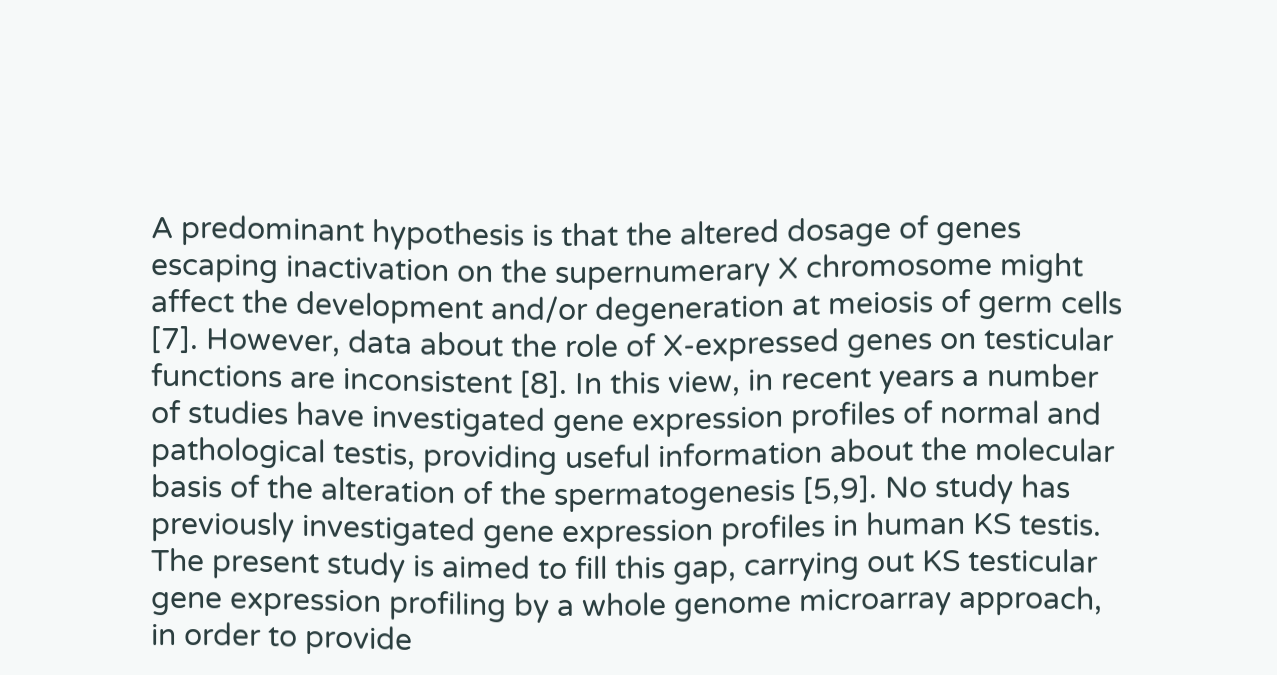A predominant hypothesis is that the altered dosage of genes escaping inactivation on the supernumerary X chromosome might affect the development and/or degeneration at meiosis of germ cells [7]. However, data about the role of X-expressed genes on testicular functions are inconsistent [8]. In this view, in recent years a number of studies have investigated gene expression profiles of normal and pathological testis, providing useful information about the molecular basis of the alteration of the spermatogenesis [5,9]. No study has previously investigated gene expression profiles in human KS testis. The present study is aimed to fill this gap, carrying out KS testicular gene expression profiling by a whole genome microarray approach, in order to provide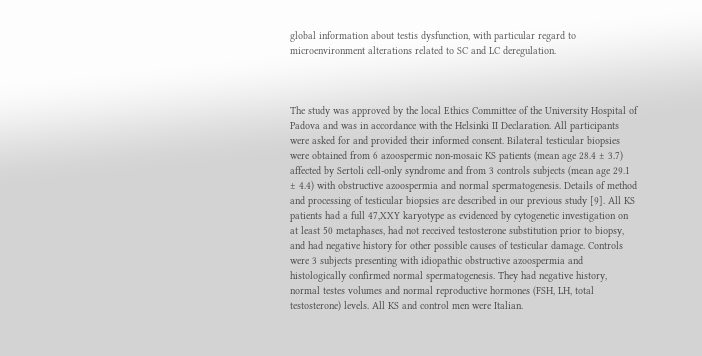global information about testis dysfunction, with particular regard to microenvironment alterations related to SC and LC deregulation.



The study was approved by the local Ethics Committee of the University Hospital of Padova and was in accordance with the Helsinki II Declaration. All participants were asked for and provided their informed consent. Bilateral testicular biopsies were obtained from 6 azoospermic non-mosaic KS patients (mean age 28.4 ± 3.7) affected by Sertoli cell-only syndrome and from 3 controls subjects (mean age 29.1 ± 4.4) with obstructive azoospermia and normal spermatogenesis. Details of method and processing of testicular biopsies are described in our previous study [9]. All KS patients had a full 47,XXY karyotype as evidenced by cytogenetic investigation on at least 50 metaphases, had not received testosterone substitution prior to biopsy, and had negative history for other possible causes of testicular damage. Controls were 3 subjects presenting with idiopathic obstructive azoospermia and histologically confirmed normal spermatogenesis. They had negative history, normal testes volumes and normal reproductive hormones (FSH, LH, total testosterone) levels. All KS and control men were Italian.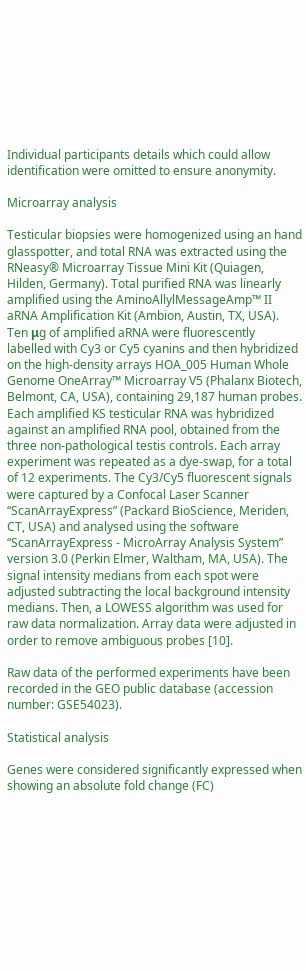Individual participants details which could allow identification were omitted to ensure anonymity.

Microarray analysis

Testicular biopsies were homogenized using an hand glasspotter, and total RNA was extracted using the RNeasy® Microarray Tissue Mini Kit (Quiagen, Hilden, Germany). Total purified RNA was linearly amplified using the AminoAllylMessageAmp™ II aRNA Amplification Kit (Ambion, Austin, TX, USA). Ten μg of amplified aRNA were fluorescently labelled with Cy3 or Cy5 cyanins and then hybridized on the high-density arrays HOA_005 Human Whole Genome OneArray™ Microarray V5 (Phalanx Biotech, Belmont, CA, USA), containing 29,187 human probes. Each amplified KS testicular RNA was hybridized against an amplified RNA pool, obtained from the three non-pathological testis controls. Each array experiment was repeated as a dye-swap, for a total of 12 experiments. The Cy3/Cy5 fluorescent signals were captured by a Confocal Laser Scanner “ScanArrayExpress” (Packard BioScience, Meriden, CT, USA) and analysed using the software “ScanArrayExpress - MicroArray Analysis System” version 3.0 (Perkin Elmer, Waltham, MA, USA). The signal intensity medians from each spot were adjusted subtracting the local background intensity medians. Then, a LOWESS algorithm was used for raw data normalization. Array data were adjusted in order to remove ambiguous probes [10].

Raw data of the performed experiments have been recorded in the GEO public database (accession number: GSE54023).

Statistical analysis

Genes were considered significantly expressed when showing an absolute fold change (FC)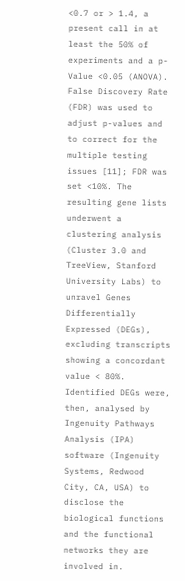<0.7 or > 1.4, a present call in at least the 50% of experiments and a p-Value <0.05 (ANOVA). False Discovery Rate (FDR) was used to adjust p-values and to correct for the multiple testing issues [11]; FDR was set <10%. The resulting gene lists underwent a clustering analysis (Cluster 3.0 and TreeView, Stanford University Labs) to unravel Genes Differentially Expressed (DEGs), excluding transcripts showing a concordant value < 80%. Identified DEGs were, then, analysed by Ingenuity Pathways Analysis (IPA) software (Ingenuity Systems, Redwood City, CA, USA) to disclose the biological functions and the functional networks they are involved in.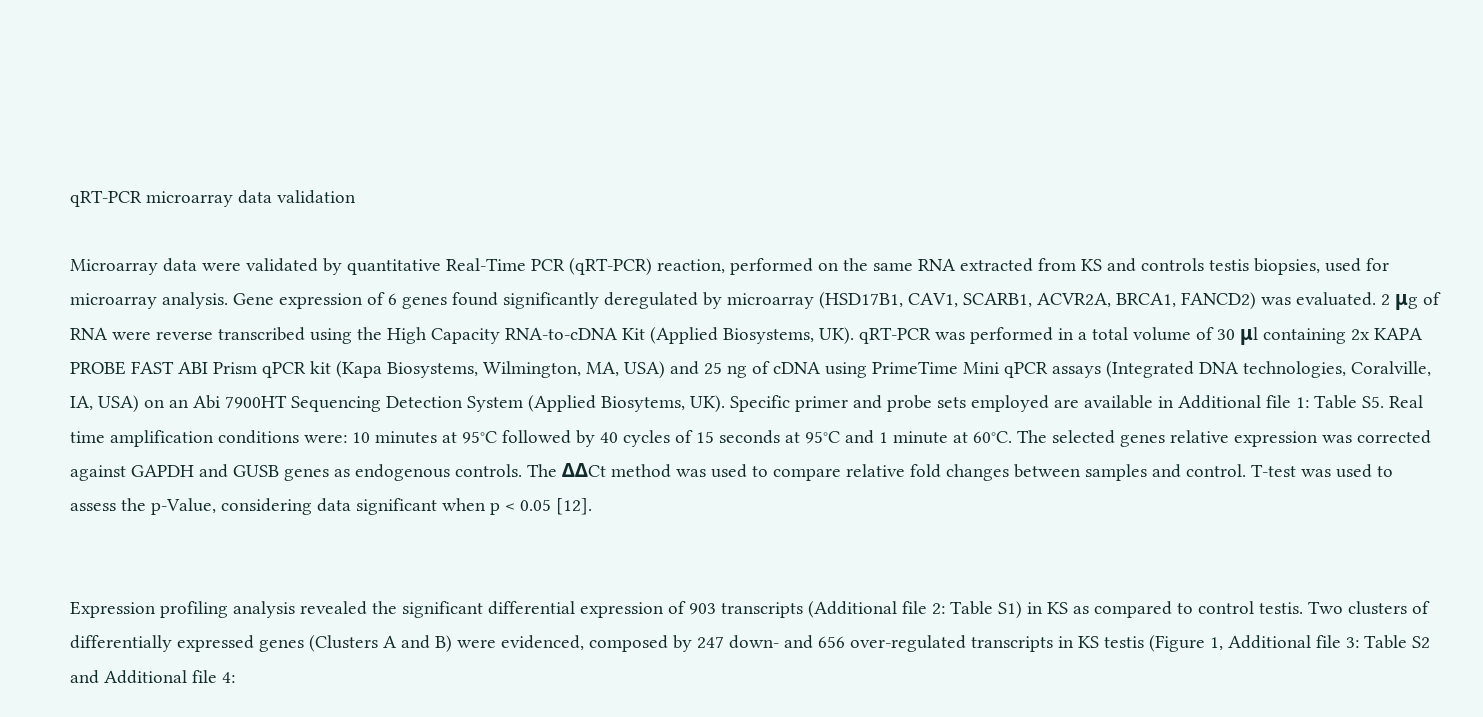qRT-PCR microarray data validation

Microarray data were validated by quantitative Real-Time PCR (qRT-PCR) reaction, performed on the same RNA extracted from KS and controls testis biopsies, used for microarray analysis. Gene expression of 6 genes found significantly deregulated by microarray (HSD17B1, CAV1, SCARB1, ACVR2A, BRCA1, FANCD2) was evaluated. 2 μg of RNA were reverse transcribed using the High Capacity RNA-to-cDNA Kit (Applied Biosystems, UK). qRT-PCR was performed in a total volume of 30 μl containing 2x KAPA PROBE FAST ABI Prism qPCR kit (Kapa Biosystems, Wilmington, MA, USA) and 25 ng of cDNA using PrimeTime Mini qPCR assays (Integrated DNA technologies, Coralville, IA, USA) on an Abi 7900HT Sequencing Detection System (Applied Biosytems, UK). Specific primer and probe sets employed are available in Additional file 1: Table S5. Real time amplification conditions were: 10 minutes at 95°C followed by 40 cycles of 15 seconds at 95°C and 1 minute at 60°C. The selected genes relative expression was corrected against GAPDH and GUSB genes as endogenous controls. The ΔΔCt method was used to compare relative fold changes between samples and control. T-test was used to assess the p-Value, considering data significant when p < 0.05 [12].


Expression profiling analysis revealed the significant differential expression of 903 transcripts (Additional file 2: Table S1) in KS as compared to control testis. Two clusters of differentially expressed genes (Clusters A and B) were evidenced, composed by 247 down- and 656 over-regulated transcripts in KS testis (Figure 1, Additional file 3: Table S2 and Additional file 4: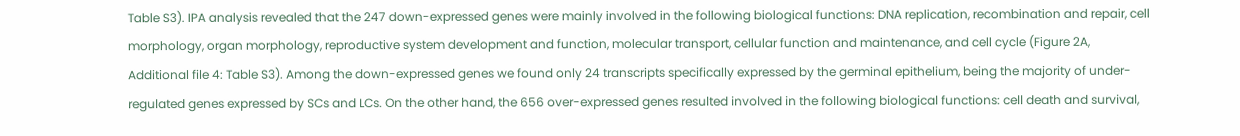Table S3). IPA analysis revealed that the 247 down-expressed genes were mainly involved in the following biological functions: DNA replication, recombination and repair, cell morphology, organ morphology, reproductive system development and function, molecular transport, cellular function and maintenance, and cell cycle (Figure 2A, Additional file 4: Table S3). Among the down-expressed genes we found only 24 transcripts specifically expressed by the germinal epithelium, being the majority of under-regulated genes expressed by SCs and LCs. On the other hand, the 656 over-expressed genes resulted involved in the following biological functions: cell death and survival,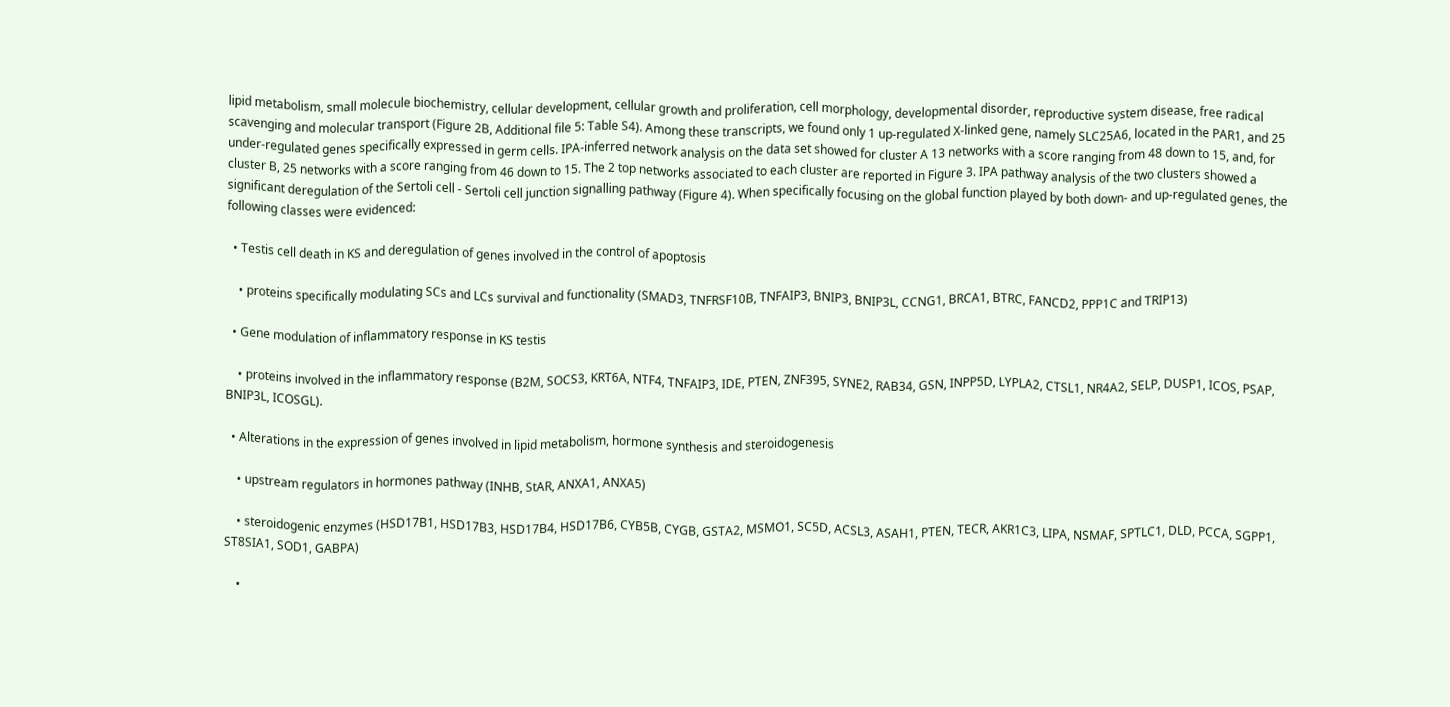lipid metabolism, small molecule biochemistry, cellular development, cellular growth and proliferation, cell morphology, developmental disorder, reproductive system disease, free radical scavenging and molecular transport (Figure 2B, Additional file 5: Table S4). Among these transcripts, we found only 1 up-regulated X-linked gene, namely SLC25A6, located in the PAR1, and 25 under-regulated genes specifically expressed in germ cells. IPA-inferred network analysis on the data set showed for cluster A 13 networks with a score ranging from 48 down to 15, and, for cluster B, 25 networks with a score ranging from 46 down to 15. The 2 top networks associated to each cluster are reported in Figure 3. IPA pathway analysis of the two clusters showed a significant deregulation of the Sertoli cell - Sertoli cell junction signalling pathway (Figure 4). When specifically focusing on the global function played by both down- and up-regulated genes, the following classes were evidenced:

  • Testis cell death in KS and deregulation of genes involved in the control of apoptosis

    • proteins specifically modulating SCs and LCs survival and functionality (SMAD3, TNFRSF10B, TNFAIP3, BNIP3, BNIP3L, CCNG1, BRCA1, BTRC, FANCD2, PPP1C and TRIP13)

  • Gene modulation of inflammatory response in KS testis

    • proteins involved in the inflammatory response (B2M, SOCS3, KRT6A, NTF4, TNFAIP3, IDE, PTEN, ZNF395, SYNE2, RAB34, GSN, INPP5D, LYPLA2, CTSL1, NR4A2, SELP, DUSP1, ICOS, PSAP, BNIP3L, ICOSGL).

  • Alterations in the expression of genes involved in lipid metabolism, hormone synthesis and steroidogenesis

    • upstream regulators in hormones pathway (INHB, StAR, ANXA1, ANXA5)

    • steroidogenic enzymes (HSD17B1, HSD17B3, HSD17B4, HSD17B6, CYB5B, CYGB, GSTA2, MSMO1, SC5D, ACSL3, ASAH1, PTEN, TECR, AKR1C3, LIPA, NSMAF, SPTLC1, DLD, PCCA, SGPP1, ST8SIA1, SOD1, GABPA)

    •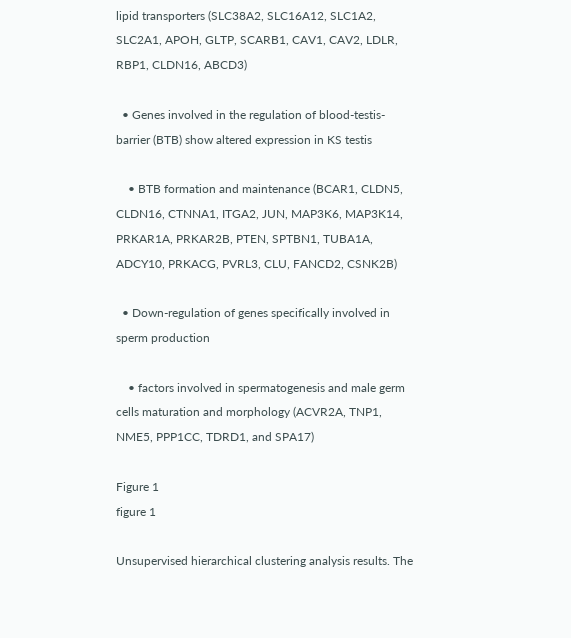lipid transporters (SLC38A2, SLC16A12, SLC1A2, SLC2A1, APOH, GLTP, SCARB1, CAV1, CAV2, LDLR, RBP1, CLDN16, ABCD3)

  • Genes involved in the regulation of blood-testis-barrier (BTB) show altered expression in KS testis

    • BTB formation and maintenance (BCAR1, CLDN5, CLDN16, CTNNA1, ITGA2, JUN, MAP3K6, MAP3K14, PRKAR1A, PRKAR2B, PTEN, SPTBN1, TUBA1A, ADCY10, PRKACG, PVRL3, CLU, FANCD2, CSNK2B)

  • Down-regulation of genes specifically involved in sperm production

    • factors involved in spermatogenesis and male germ cells maturation and morphology (ACVR2A, TNP1, NME5, PPP1CC, TDRD1, and SPA17)

Figure 1
figure 1

Unsupervised hierarchical clustering analysis results. The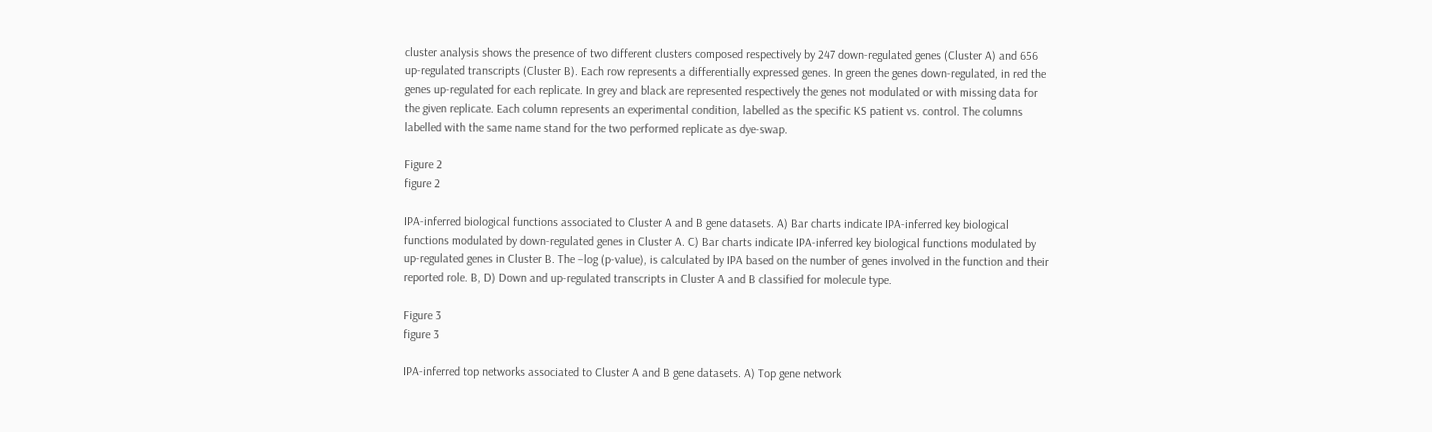cluster analysis shows the presence of two different clusters composed respectively by 247 down-regulated genes (Cluster A) and 656 up-regulated transcripts (Cluster B). Each row represents a differentially expressed genes. In green the genes down-regulated, in red the genes up-regulated for each replicate. In grey and black are represented respectively the genes not modulated or with missing data for the given replicate. Each column represents an experimental condition, labelled as the specific KS patient vs. control. The columns labelled with the same name stand for the two performed replicate as dye-swap.

Figure 2
figure 2

IPA-inferred biological functions associated to Cluster A and B gene datasets. A) Bar charts indicate IPA-inferred key biological functions modulated by down-regulated genes in Cluster A. C) Bar charts indicate IPA-inferred key biological functions modulated by up-regulated genes in Cluster B. The –log (p-value), is calculated by IPA based on the number of genes involved in the function and their reported role. B, D) Down and up-regulated transcripts in Cluster A and B classified for molecule type.

Figure 3
figure 3

IPA-inferred top networks associated to Cluster A and B gene datasets. A) Top gene network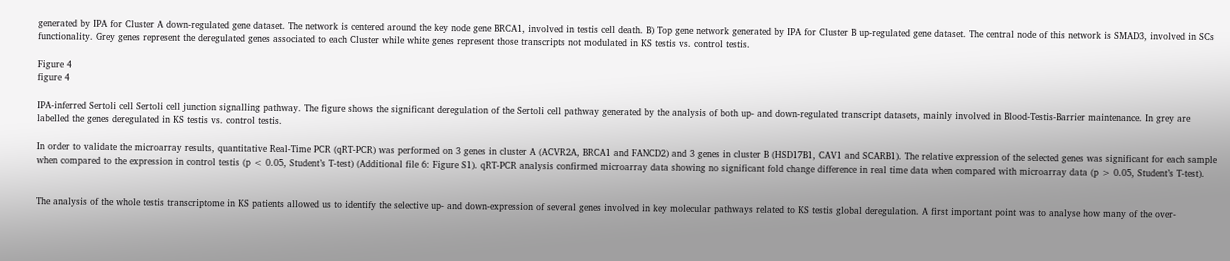generated by IPA for Cluster A down-regulated gene dataset. The network is centered around the key node gene BRCA1, involved in testis cell death. B) Top gene network generated by IPA for Cluster B up-regulated gene dataset. The central node of this network is SMAD3, involved in SCs functionality. Grey genes represent the deregulated genes associated to each Cluster while white genes represent those transcripts not modulated in KS testis vs. control testis.

Figure 4
figure 4

IPA-inferred Sertoli cell Sertoli cell junction signalling pathway. The figure shows the significant deregulation of the Sertoli cell pathway generated by the analysis of both up- and down-regulated transcript datasets, mainly involved in Blood-Testis-Barrier maintenance. In grey are labelled the genes deregulated in KS testis vs. control testis.

In order to validate the microarray results, quantitative Real-Time PCR (qRT-PCR) was performed on 3 genes in cluster A (ACVR2A, BRCA1 and FANCD2) and 3 genes in cluster B (HSD17B1, CAV1 and SCARB1). The relative expression of the selected genes was significant for each sample when compared to the expression in control testis (p < 0.05, Student’s T-test) (Additional file 6: Figure S1). qRT-PCR analysis confirmed microarray data showing no significant fold change difference in real time data when compared with microarray data (p > 0.05, Student’s T-test).


The analysis of the whole testis transcriptome in KS patients allowed us to identify the selective up- and down-expression of several genes involved in key molecular pathways related to KS testis global deregulation. A first important point was to analyse how many of the over-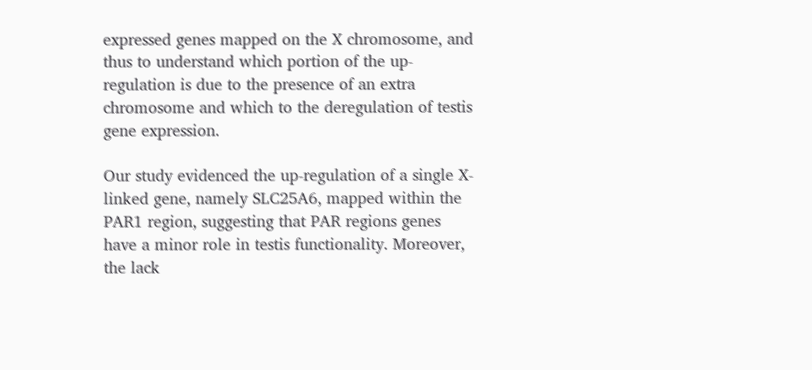expressed genes mapped on the X chromosome, and thus to understand which portion of the up-regulation is due to the presence of an extra chromosome and which to the deregulation of testis gene expression.

Our study evidenced the up-regulation of a single X-linked gene, namely SLC25A6, mapped within the PAR1 region, suggesting that PAR regions genes have a minor role in testis functionality. Moreover, the lack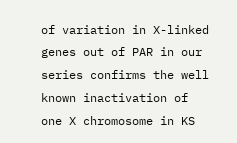of variation in X-linked genes out of PAR in our series confirms the well known inactivation of one X chromosome in KS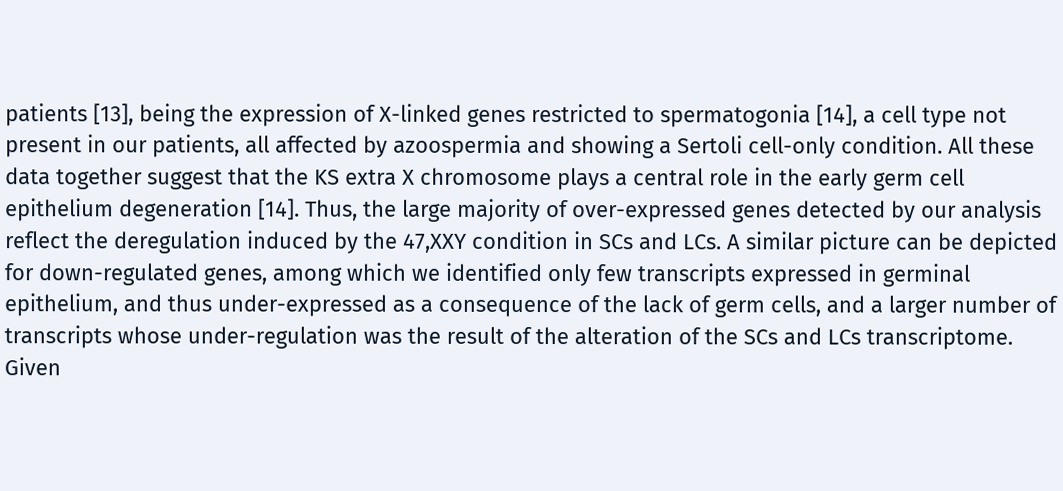patients [13], being the expression of X-linked genes restricted to spermatogonia [14], a cell type not present in our patients, all affected by azoospermia and showing a Sertoli cell-only condition. All these data together suggest that the KS extra X chromosome plays a central role in the early germ cell epithelium degeneration [14]. Thus, the large majority of over-expressed genes detected by our analysis reflect the deregulation induced by the 47,XXY condition in SCs and LCs. A similar picture can be depicted for down-regulated genes, among which we identified only few transcripts expressed in germinal epithelium, and thus under-expressed as a consequence of the lack of germ cells, and a larger number of transcripts whose under-regulation was the result of the alteration of the SCs and LCs transcriptome. Given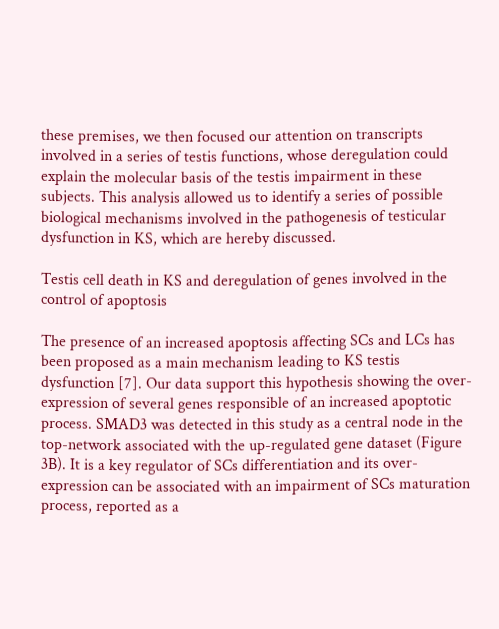these premises, we then focused our attention on transcripts involved in a series of testis functions, whose deregulation could explain the molecular basis of the testis impairment in these subjects. This analysis allowed us to identify a series of possible biological mechanisms involved in the pathogenesis of testicular dysfunction in KS, which are hereby discussed.

Testis cell death in KS and deregulation of genes involved in the control of apoptosis

The presence of an increased apoptosis affecting SCs and LCs has been proposed as a main mechanism leading to KS testis dysfunction [7]. Our data support this hypothesis showing the over-expression of several genes responsible of an increased apoptotic process. SMAD3 was detected in this study as a central node in the top-network associated with the up-regulated gene dataset (Figure 3B). It is a key regulator of SCs differentiation and its over-expression can be associated with an impairment of SCs maturation process, reported as a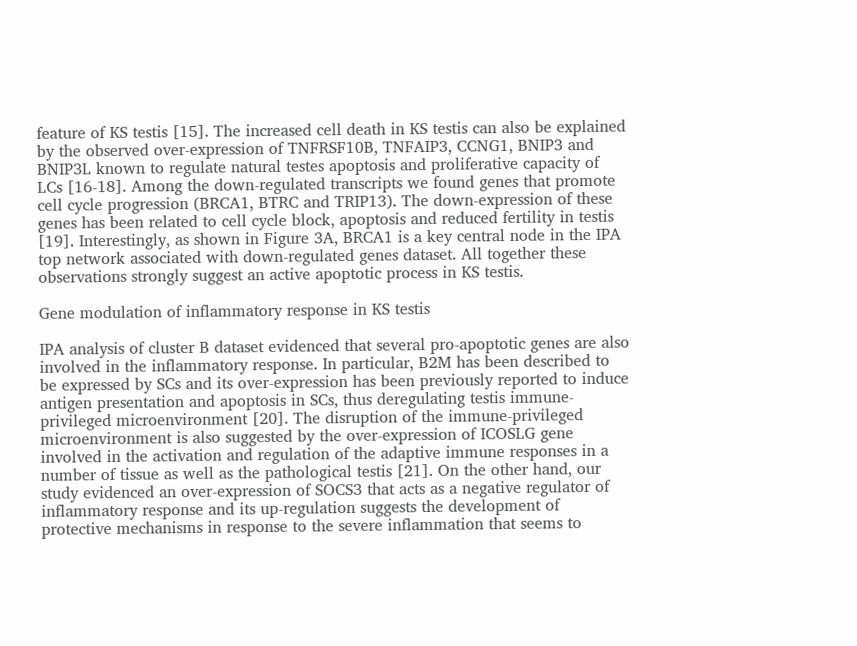feature of KS testis [15]. The increased cell death in KS testis can also be explained by the observed over-expression of TNFRSF10B, TNFAIP3, CCNG1, BNIP3 and BNIP3L known to regulate natural testes apoptosis and proliferative capacity of LCs [16-18]. Among the down-regulated transcripts we found genes that promote cell cycle progression (BRCA1, BTRC and TRIP13). The down-expression of these genes has been related to cell cycle block, apoptosis and reduced fertility in testis [19]. Interestingly, as shown in Figure 3A, BRCA1 is a key central node in the IPA top network associated with down-regulated genes dataset. All together these observations strongly suggest an active apoptotic process in KS testis.

Gene modulation of inflammatory response in KS testis

IPA analysis of cluster B dataset evidenced that several pro-apoptotic genes are also involved in the inflammatory response. In particular, B2M has been described to be expressed by SCs and its over-expression has been previously reported to induce antigen presentation and apoptosis in SCs, thus deregulating testis immune-privileged microenvironment [20]. The disruption of the immune-privileged microenvironment is also suggested by the over-expression of ICOSLG gene involved in the activation and regulation of the adaptive immune responses in a number of tissue as well as the pathological testis [21]. On the other hand, our study evidenced an over-expression of SOCS3 that acts as a negative regulator of inflammatory response and its up-regulation suggests the development of protective mechanisms in response to the severe inflammation that seems to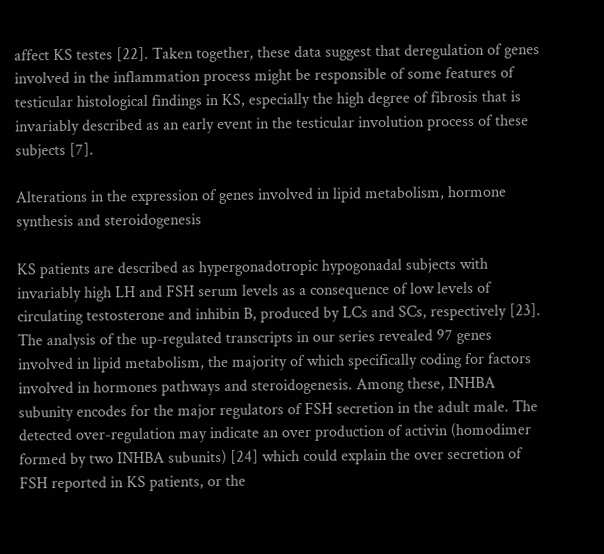affect KS testes [22]. Taken together, these data suggest that deregulation of genes involved in the inflammation process might be responsible of some features of testicular histological findings in KS, especially the high degree of fibrosis that is invariably described as an early event in the testicular involution process of these subjects [7].

Alterations in the expression of genes involved in lipid metabolism, hormone synthesis and steroidogenesis

KS patients are described as hypergonadotropic hypogonadal subjects with invariably high LH and FSH serum levels as a consequence of low levels of circulating testosterone and inhibin B, produced by LCs and SCs, respectively [23]. The analysis of the up-regulated transcripts in our series revealed 97 genes involved in lipid metabolism, the majority of which specifically coding for factors involved in hormones pathways and steroidogenesis. Among these, INHBA subunity encodes for the major regulators of FSH secretion in the adult male. The detected over-regulation may indicate an over production of activin (homodimer formed by two INHBA subunits) [24] which could explain the over secretion of FSH reported in KS patients, or the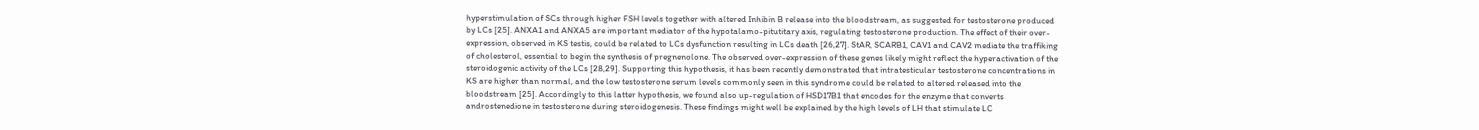hyperstimulation of SCs through higher FSH levels together with altered Inhibin B release into the bloodstream, as suggested for testosterone produced by LCs [25]. ANXA1 and ANXA5 are important mediator of the hypotalamo-pitutitary axis, regulating testosterone production. The effect of their over-expression, observed in KS testis, could be related to LCs dysfunction resulting in LCs death [26,27]. StAR, SCARB1, CAV1 and CAV2 mediate the traffiking of cholesterol, essential to begin the synthesis of pregnenolone. The observed over-expression of these genes likely might reflect the hyperactivation of the steroidogenic activity of the LCs [28,29]. Supporting this hypothesis, it has been recently demonstrated that intratesticular testosterone concentrations in KS are higher than normal, and the low testosterone serum levels commonly seen in this syndrome could be related to altered released into the bloodstream [25]. Accordingly to this latter hypothesis, we found also up-regulation of HSD17B1 that encodes for the enzyme that converts androstenedione in testosterone during steroidogenesis. These findings might well be explained by the high levels of LH that stimulate LC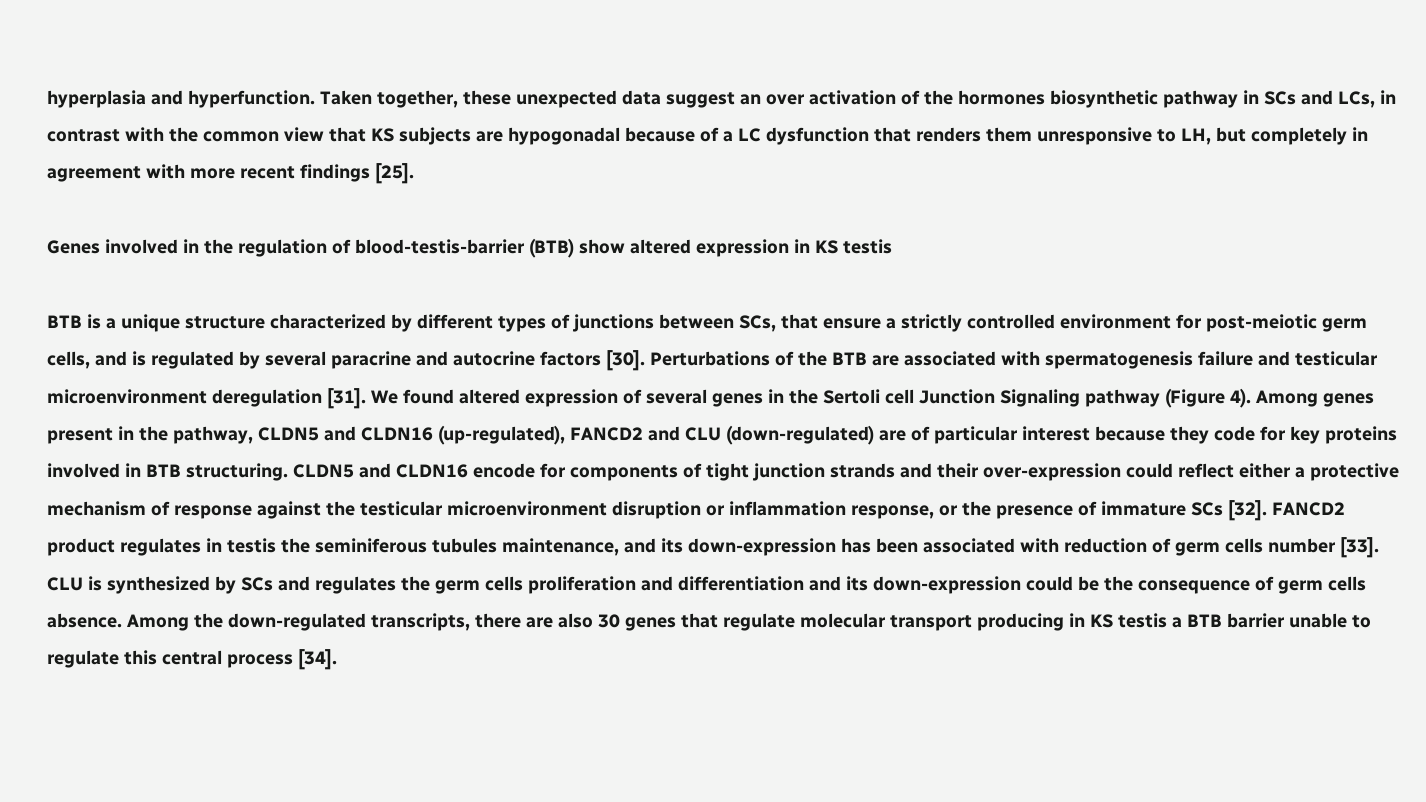hyperplasia and hyperfunction. Taken together, these unexpected data suggest an over activation of the hormones biosynthetic pathway in SCs and LCs, in contrast with the common view that KS subjects are hypogonadal because of a LC dysfunction that renders them unresponsive to LH, but completely in agreement with more recent findings [25].

Genes involved in the regulation of blood-testis-barrier (BTB) show altered expression in KS testis

BTB is a unique structure characterized by different types of junctions between SCs, that ensure a strictly controlled environment for post-meiotic germ cells, and is regulated by several paracrine and autocrine factors [30]. Perturbations of the BTB are associated with spermatogenesis failure and testicular microenvironment deregulation [31]. We found altered expression of several genes in the Sertoli cell Junction Signaling pathway (Figure 4). Among genes present in the pathway, CLDN5 and CLDN16 (up-regulated), FANCD2 and CLU (down-regulated) are of particular interest because they code for key proteins involved in BTB structuring. CLDN5 and CLDN16 encode for components of tight junction strands and their over-expression could reflect either a protective mechanism of response against the testicular microenvironment disruption or inflammation response, or the presence of immature SCs [32]. FANCD2 product regulates in testis the seminiferous tubules maintenance, and its down-expression has been associated with reduction of germ cells number [33]. CLU is synthesized by SCs and regulates the germ cells proliferation and differentiation and its down-expression could be the consequence of germ cells absence. Among the down-regulated transcripts, there are also 30 genes that regulate molecular transport producing in KS testis a BTB barrier unable to regulate this central process [34].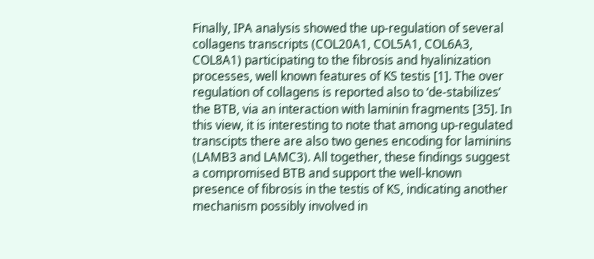Finally, IPA analysis showed the up-regulation of several collagens transcripts (COL20A1, COL5A1, COL6A3, COL8A1) participating to the fibrosis and hyalinization processes, well known features of KS testis [1]. The over regulation of collagens is reported also to ‘de-stabilizes’ the BTB, via an interaction with laminin fragments [35]. In this view, it is interesting to note that among up-regulated transcipts there are also two genes encoding for laminins (LAMB3 and LAMC3). All together, these findings suggest a compromised BTB and support the well-known presence of fibrosis in the testis of KS, indicating another mechanism possibly involved in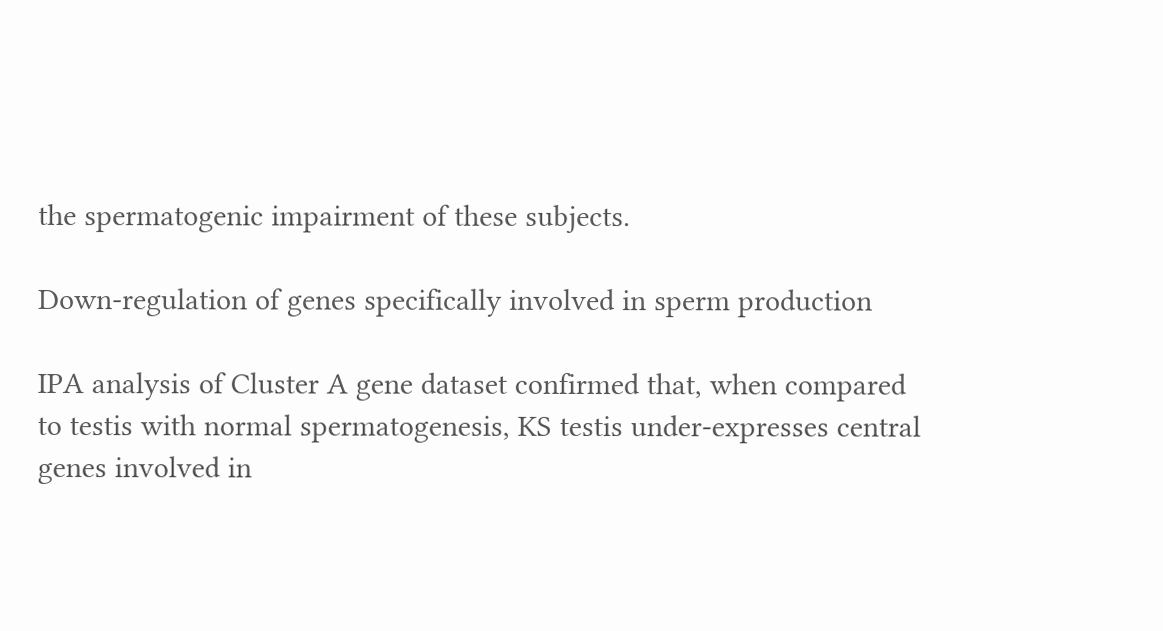the spermatogenic impairment of these subjects.

Down-regulation of genes specifically involved in sperm production

IPA analysis of Cluster A gene dataset confirmed that, when compared to testis with normal spermatogenesis, KS testis under-expresses central genes involved in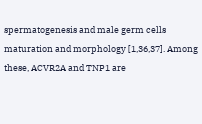spermatogenesis and male germ cells maturation and morphology [1,36,37]. Among these, ACVR2A and TNP1 are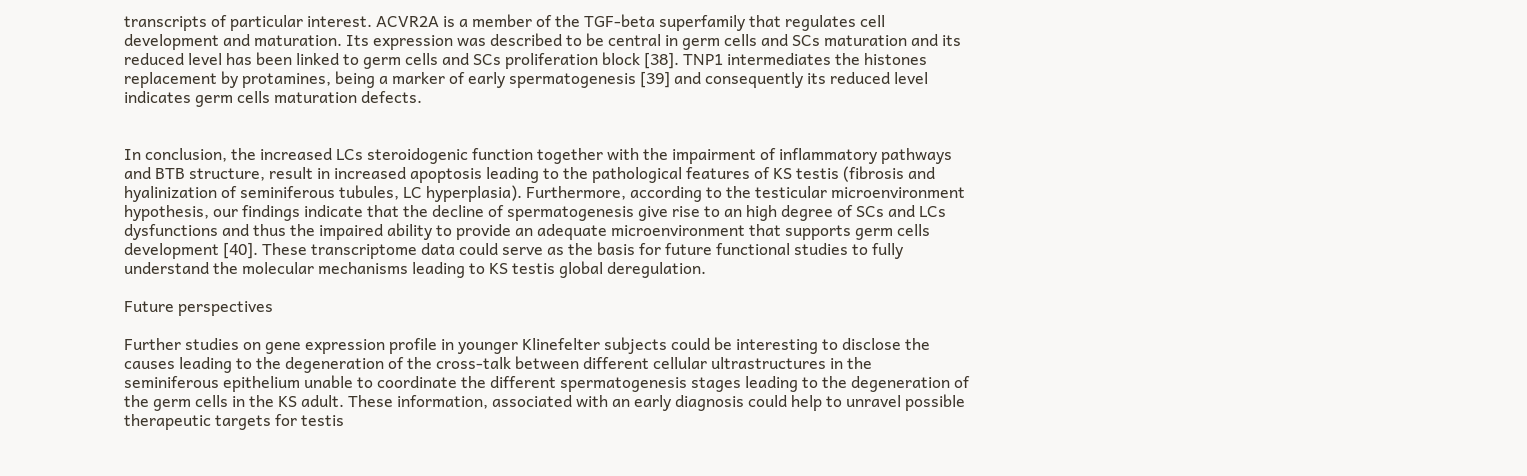transcripts of particular interest. ACVR2A is a member of the TGF-beta superfamily that regulates cell development and maturation. Its expression was described to be central in germ cells and SCs maturation and its reduced level has been linked to germ cells and SCs proliferation block [38]. TNP1 intermediates the histones replacement by protamines, being a marker of early spermatogenesis [39] and consequently its reduced level indicates germ cells maturation defects.


In conclusion, the increased LCs steroidogenic function together with the impairment of inflammatory pathways and BTB structure, result in increased apoptosis leading to the pathological features of KS testis (fibrosis and hyalinization of seminiferous tubules, LC hyperplasia). Furthermore, according to the testicular microenvironment hypothesis, our findings indicate that the decline of spermatogenesis give rise to an high degree of SCs and LCs dysfunctions and thus the impaired ability to provide an adequate microenvironment that supports germ cells development [40]. These transcriptome data could serve as the basis for future functional studies to fully understand the molecular mechanisms leading to KS testis global deregulation.

Future perspectives

Further studies on gene expression profile in younger Klinefelter subjects could be interesting to disclose the causes leading to the degeneration of the cross-talk between different cellular ultrastructures in the seminiferous epithelium unable to coordinate the different spermatogenesis stages leading to the degeneration of the germ cells in the KS adult. These information, associated with an early diagnosis could help to unravel possible therapeutic targets for testis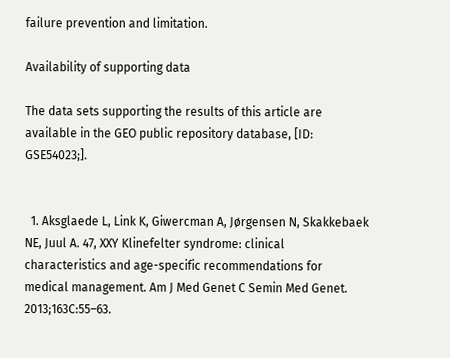failure prevention and limitation.

Availability of supporting data

The data sets supporting the results of this article are available in the GEO public repository database, [ID: GSE54023;].


  1. Aksglaede L, Link K, Giwercman A, Jørgensen N, Skakkebaek NE, Juul A. 47, XXY Klinefelter syndrome: clinical characteristics and age-specific recommendations for medical management. Am J Med Genet C Semin Med Genet. 2013;163C:55–63.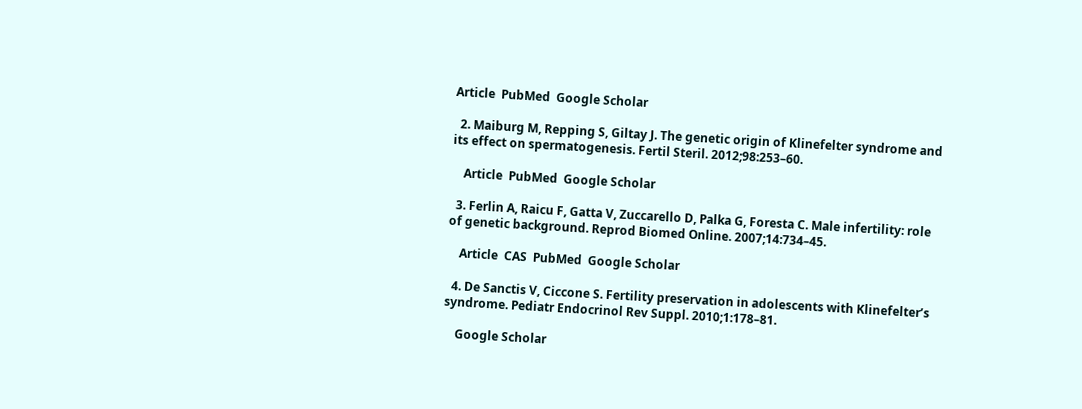Article  PubMed  Google Scholar

  2. Maiburg M, Repping S, Giltay J. The genetic origin of Klinefelter syndrome and its effect on spermatogenesis. Fertil Steril. 2012;98:253–60.

    Article  PubMed  Google Scholar

  3. Ferlin A, Raicu F, Gatta V, Zuccarello D, Palka G, Foresta C. Male infertility: role of genetic background. Reprod Biomed Online. 2007;14:734–45.

    Article  CAS  PubMed  Google Scholar

  4. De Sanctis V, Ciccone S. Fertility preservation in adolescents with Klinefelter’s syndrome. Pediatr Endocrinol Rev Suppl. 2010;1:178–81.

    Google Scholar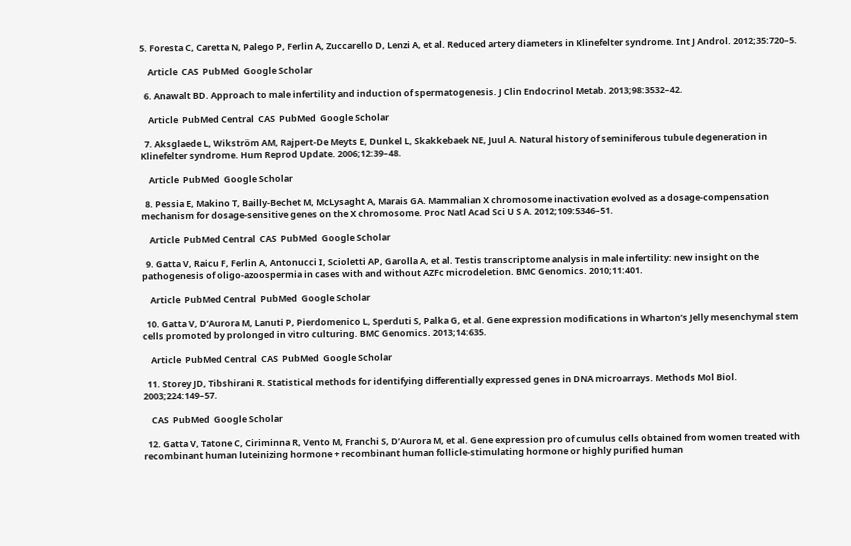5. Foresta C, Caretta N, Palego P, Ferlin A, Zuccarello D, Lenzi A, et al. Reduced artery diameters in Klinefelter syndrome. Int J Androl. 2012;35:720–5.

    Article  CAS  PubMed  Google Scholar

  6. Anawalt BD. Approach to male infertility and induction of spermatogenesis. J Clin Endocrinol Metab. 2013;98:3532–42.

    Article  PubMed Central  CAS  PubMed  Google Scholar

  7. Aksglaede L, Wikström AM, Rajpert-De Meyts E, Dunkel L, Skakkebaek NE, Juul A. Natural history of seminiferous tubule degeneration in Klinefelter syndrome. Hum Reprod Update. 2006;12:39–48.

    Article  PubMed  Google Scholar

  8. Pessia E, Makino T, Bailly-Bechet M, McLysaght A, Marais GA. Mammalian X chromosome inactivation evolved as a dosage-compensation mechanism for dosage-sensitive genes on the X chromosome. Proc Natl Acad Sci U S A. 2012;109:5346–51.

    Article  PubMed Central  CAS  PubMed  Google Scholar

  9. Gatta V, Raicu F, Ferlin A, Antonucci I, Scioletti AP, Garolla A, et al. Testis transcriptome analysis in male infertility: new insight on the pathogenesis of oligo-azoospermia in cases with and without AZFc microdeletion. BMC Genomics. 2010;11:401.

    Article  PubMed Central  PubMed  Google Scholar

  10. Gatta V, D’Aurora M, Lanuti P, Pierdomenico L, Sperduti S, Palka G, et al. Gene expression modifications in Wharton’s Jelly mesenchymal stem cells promoted by prolonged in vitro culturing. BMC Genomics. 2013;14:635.

    Article  PubMed Central  CAS  PubMed  Google Scholar

  11. Storey JD, Tibshirani R. Statistical methods for identifying differentially expressed genes in DNA microarrays. Methods Mol Biol. 2003;224:149–57.

    CAS  PubMed  Google Scholar

  12. Gatta V, Tatone C, Ciriminna R, Vento M, Franchi S, D’Aurora M, et al. Gene expression pro of cumulus cells obtained from women treated with recombinant human luteinizing hormone + recombinant human follicle-stimulating hormone or highly purified human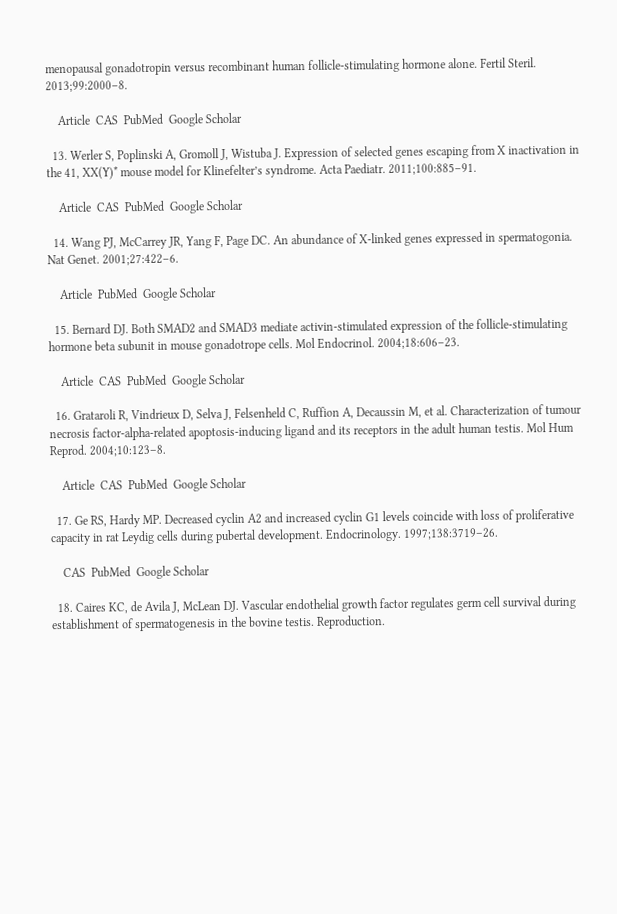menopausal gonadotropin versus recombinant human follicle-stimulating hormone alone. Fertil Steril. 2013;99:2000–8.

    Article  CAS  PubMed  Google Scholar

  13. Werler S, Poplinski A, Gromoll J, Wistuba J. Expression of selected genes escaping from X inactivation in the 41, XX(Y)* mouse model for Klinefelter’s syndrome. Acta Paediatr. 2011;100:885–91.

    Article  CAS  PubMed  Google Scholar

  14. Wang PJ, McCarrey JR, Yang F, Page DC. An abundance of X-linked genes expressed in spermatogonia. Nat Genet. 2001;27:422–6.

    Article  PubMed  Google Scholar

  15. Bernard DJ. Both SMAD2 and SMAD3 mediate activin-stimulated expression of the follicle-stimulating hormone beta subunit in mouse gonadotrope cells. Mol Endocrinol. 2004;18:606–23.

    Article  CAS  PubMed  Google Scholar

  16. Grataroli R, Vindrieux D, Selva J, Felsenheld C, Ruffion A, Decaussin M, et al. Characterization of tumour necrosis factor-alpha-related apoptosis-inducing ligand and its receptors in the adult human testis. Mol Hum Reprod. 2004;10:123–8.

    Article  CAS  PubMed  Google Scholar

  17. Ge RS, Hardy MP. Decreased cyclin A2 and increased cyclin G1 levels coincide with loss of proliferative capacity in rat Leydig cells during pubertal development. Endocrinology. 1997;138:3719–26.

    CAS  PubMed  Google Scholar

  18. Caires KC, de Avila J, McLean DJ. Vascular endothelial growth factor regulates germ cell survival during establishment of spermatogenesis in the bovine testis. Reproduction.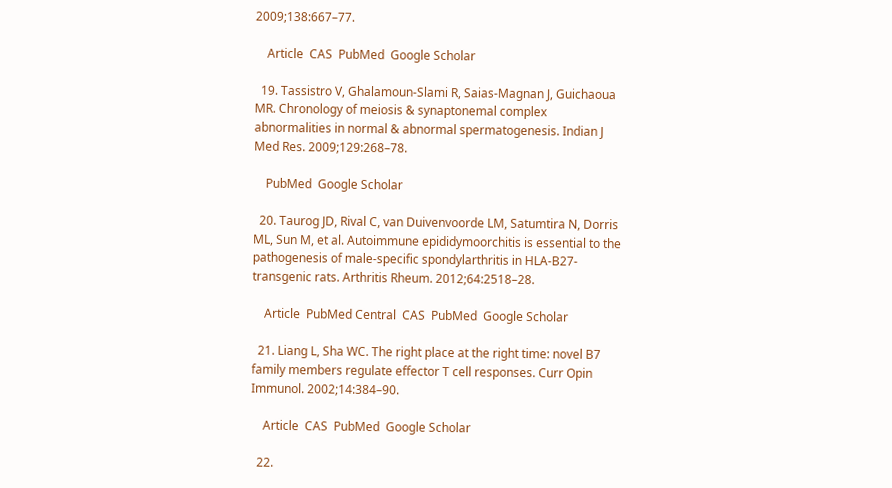2009;138:667–77.

    Article  CAS  PubMed  Google Scholar

  19. Tassistro V, Ghalamoun-Slami R, Saias-Magnan J, Guichaoua MR. Chronology of meiosis & synaptonemal complex abnormalities in normal & abnormal spermatogenesis. Indian J Med Res. 2009;129:268–78.

    PubMed  Google Scholar

  20. Taurog JD, Rival C, van Duivenvoorde LM, Satumtira N, Dorris ML, Sun M, et al. Autoimmune epididymoorchitis is essential to the pathogenesis of male-specific spondylarthritis in HLA-B27-transgenic rats. Arthritis Rheum. 2012;64:2518–28.

    Article  PubMed Central  CAS  PubMed  Google Scholar

  21. Liang L, Sha WC. The right place at the right time: novel B7 family members regulate effector T cell responses. Curr Opin Immunol. 2002;14:384–90.

    Article  CAS  PubMed  Google Scholar

  22.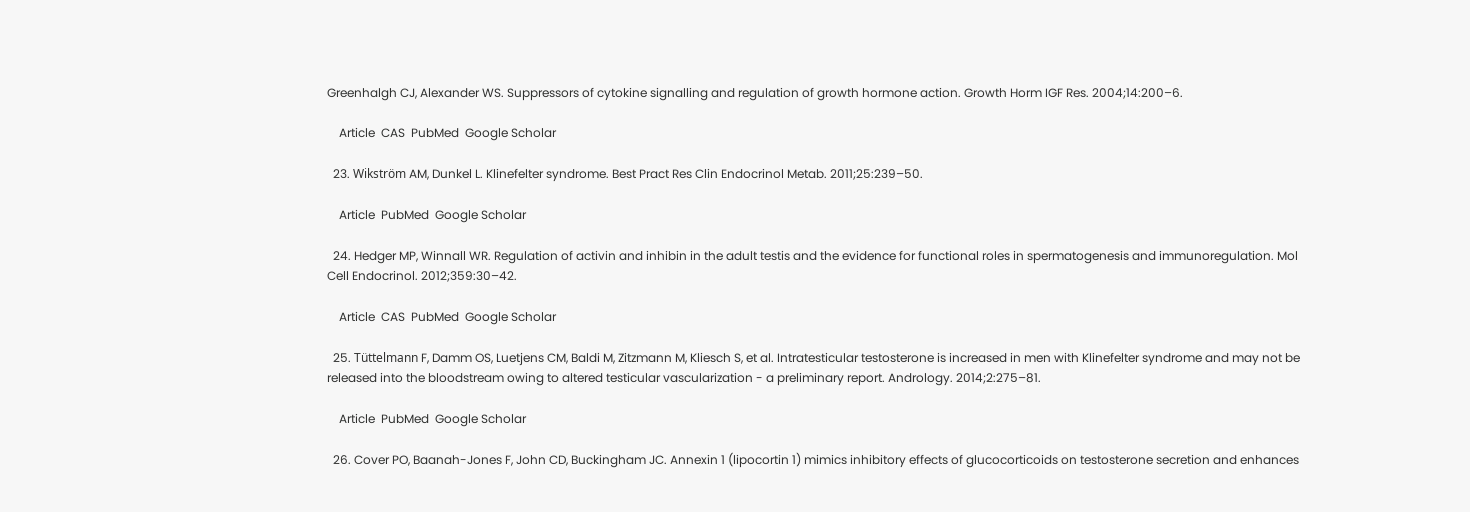Greenhalgh CJ, Alexander WS. Suppressors of cytokine signalling and regulation of growth hormone action. Growth Horm IGF Res. 2004;14:200–6.

    Article  CAS  PubMed  Google Scholar

  23. Wikström AM, Dunkel L. Klinefelter syndrome. Best Pract Res Clin Endocrinol Metab. 2011;25:239–50.

    Article  PubMed  Google Scholar

  24. Hedger MP, Winnall WR. Regulation of activin and inhibin in the adult testis and the evidence for functional roles in spermatogenesis and immunoregulation. Mol Cell Endocrinol. 2012;359:30–42.

    Article  CAS  PubMed  Google Scholar

  25. Tüttelmann F, Damm OS, Luetjens CM, Baldi M, Zitzmann M, Kliesch S, et al. Intratesticular testosterone is increased in men with Klinefelter syndrome and may not be released into the bloodstream owing to altered testicular vascularization - a preliminary report. Andrology. 2014;2:275–81.

    Article  PubMed  Google Scholar

  26. Cover PO, Baanah-Jones F, John CD, Buckingham JC. Annexin 1 (lipocortin 1) mimics inhibitory effects of glucocorticoids on testosterone secretion and enhances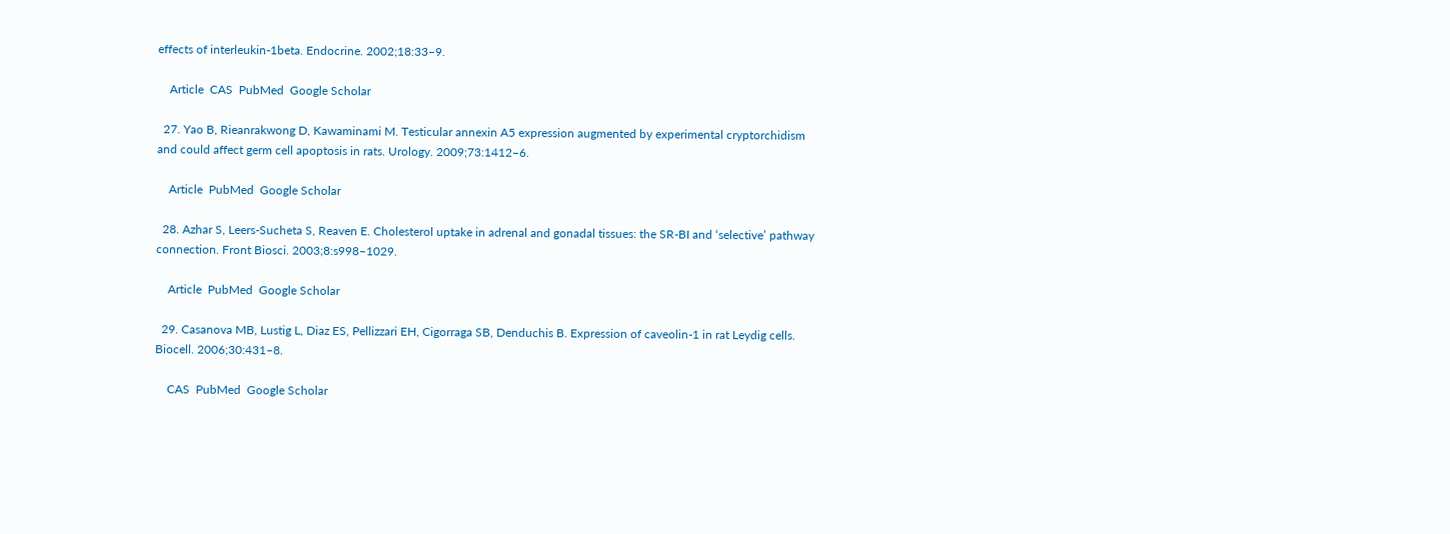effects of interleukin-1beta. Endocrine. 2002;18:33–9.

    Article  CAS  PubMed  Google Scholar

  27. Yao B, Rieanrakwong D, Kawaminami M. Testicular annexin A5 expression augmented by experimental cryptorchidism and could affect germ cell apoptosis in rats. Urology. 2009;73:1412–6.

    Article  PubMed  Google Scholar

  28. Azhar S, Leers-Sucheta S, Reaven E. Cholesterol uptake in adrenal and gonadal tissues: the SR-BI and ‘selective’ pathway connection. Front Biosci. 2003;8:s998–1029.

    Article  PubMed  Google Scholar

  29. Casanova MB, Lustig L, Diaz ES, Pellizzari EH, Cigorraga SB, Denduchis B. Expression of caveolin-1 in rat Leydig cells. Biocell. 2006;30:431–8.

    CAS  PubMed  Google Scholar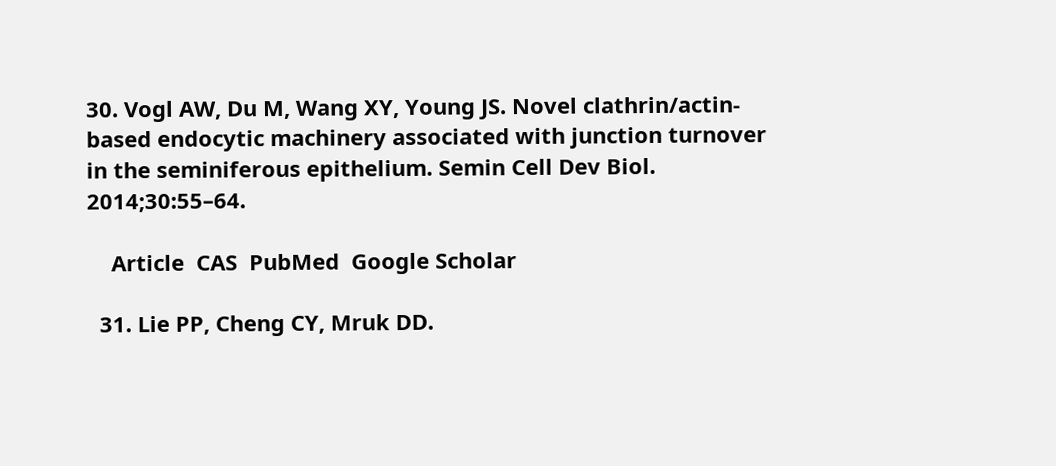30. Vogl AW, Du M, Wang XY, Young JS. Novel clathrin/actin-based endocytic machinery associated with junction turnover in the seminiferous epithelium. Semin Cell Dev Biol. 2014;30:55–64.

    Article  CAS  PubMed  Google Scholar

  31. Lie PP, Cheng CY, Mruk DD.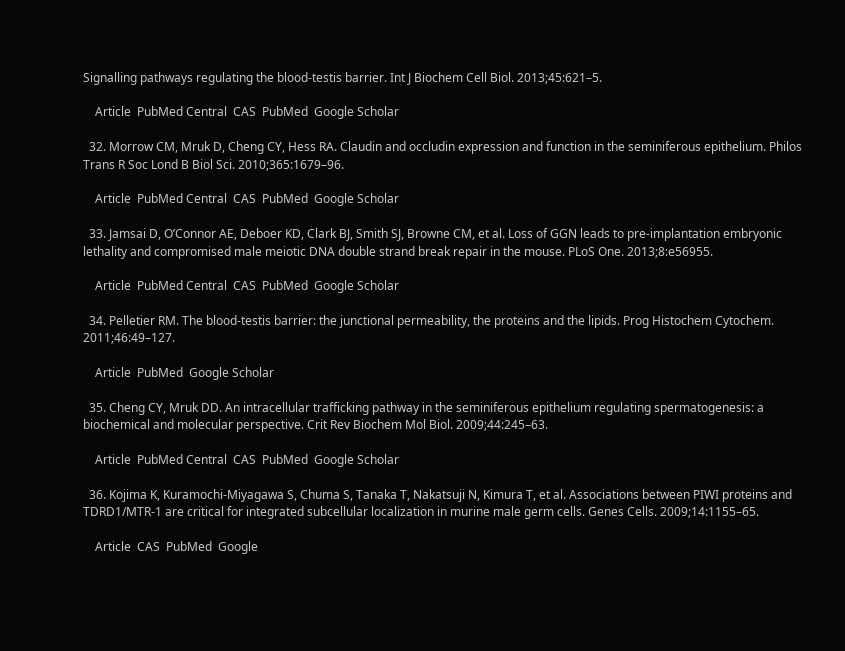Signalling pathways regulating the blood-testis barrier. Int J Biochem Cell Biol. 2013;45:621–5.

    Article  PubMed Central  CAS  PubMed  Google Scholar

  32. Morrow CM, Mruk D, Cheng CY, Hess RA. Claudin and occludin expression and function in the seminiferous epithelium. Philos Trans R Soc Lond B Biol Sci. 2010;365:1679–96.

    Article  PubMed Central  CAS  PubMed  Google Scholar

  33. Jamsai D, O’Connor AE, Deboer KD, Clark BJ, Smith SJ, Browne CM, et al. Loss of GGN leads to pre-implantation embryonic lethality and compromised male meiotic DNA double strand break repair in the mouse. PLoS One. 2013;8:e56955.

    Article  PubMed Central  CAS  PubMed  Google Scholar

  34. Pelletier RM. The blood-testis barrier: the junctional permeability, the proteins and the lipids. Prog Histochem Cytochem. 2011;46:49–127.

    Article  PubMed  Google Scholar

  35. Cheng CY, Mruk DD. An intracellular trafficking pathway in the seminiferous epithelium regulating spermatogenesis: a biochemical and molecular perspective. Crit Rev Biochem Mol Biol. 2009;44:245–63.

    Article  PubMed Central  CAS  PubMed  Google Scholar

  36. Kojima K, Kuramochi-Miyagawa S, Chuma S, Tanaka T, Nakatsuji N, Kimura T, et al. Associations between PIWI proteins and TDRD1/MTR-1 are critical for integrated subcellular localization in murine male germ cells. Genes Cells. 2009;14:1155–65.

    Article  CAS  PubMed  Google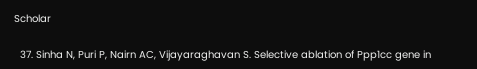Scholar

  37. Sinha N, Puri P, Nairn AC, Vijayaraghavan S. Selective ablation of Ppp1cc gene in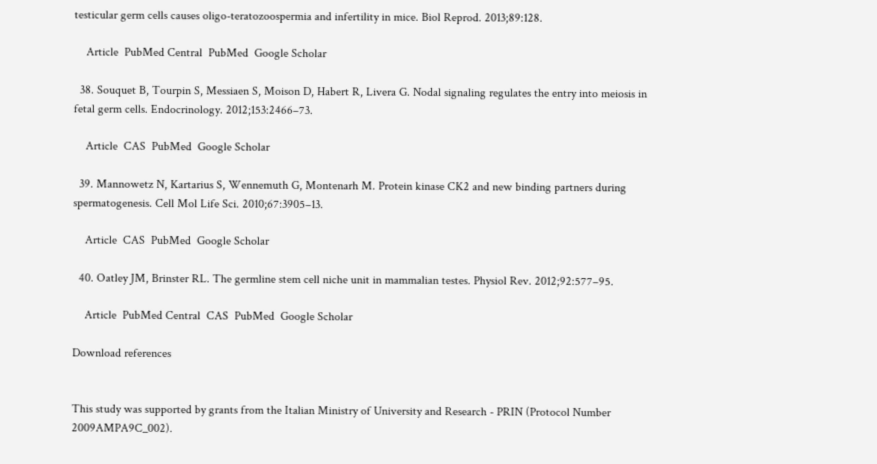testicular germ cells causes oligo-teratozoospermia and infertility in mice. Biol Reprod. 2013;89:128.

    Article  PubMed Central  PubMed  Google Scholar

  38. Souquet B, Tourpin S, Messiaen S, Moison D, Habert R, Livera G. Nodal signaling regulates the entry into meiosis in fetal germ cells. Endocrinology. 2012;153:2466–73.

    Article  CAS  PubMed  Google Scholar

  39. Mannowetz N, Kartarius S, Wennemuth G, Montenarh M. Protein kinase CK2 and new binding partners during spermatogenesis. Cell Mol Life Sci. 2010;67:3905–13.

    Article  CAS  PubMed  Google Scholar

  40. Oatley JM, Brinster RL. The germline stem cell niche unit in mammalian testes. Physiol Rev. 2012;92:577–95.

    Article  PubMed Central  CAS  PubMed  Google Scholar

Download references


This study was supported by grants from the Italian Ministry of University and Research - PRIN (Protocol Number 2009AMPA9C_002).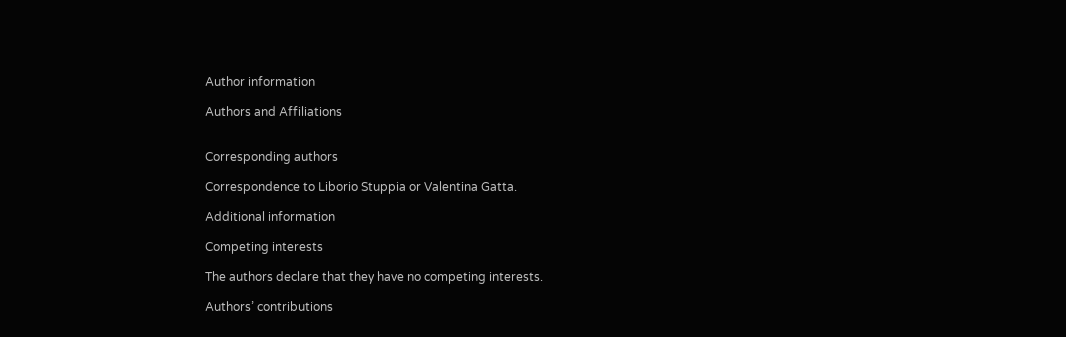Author information

Authors and Affiliations


Corresponding authors

Correspondence to Liborio Stuppia or Valentina Gatta.

Additional information

Competing interests

The authors declare that they have no competing interests.

Authors’ contributions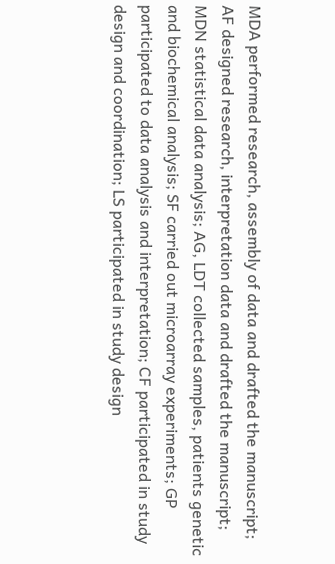MDA performed research, assembly of data and drafted the manuscript; AF designed research, interpretation data and drafted the manuscript; MDN statistical data analysis; AG, LDT collected samples, patients genetic and biochemical analysis; SF carried out microarray experiments; GP participated to data analysis and interpretation; CF participated in study design and coordination; LS participated in study design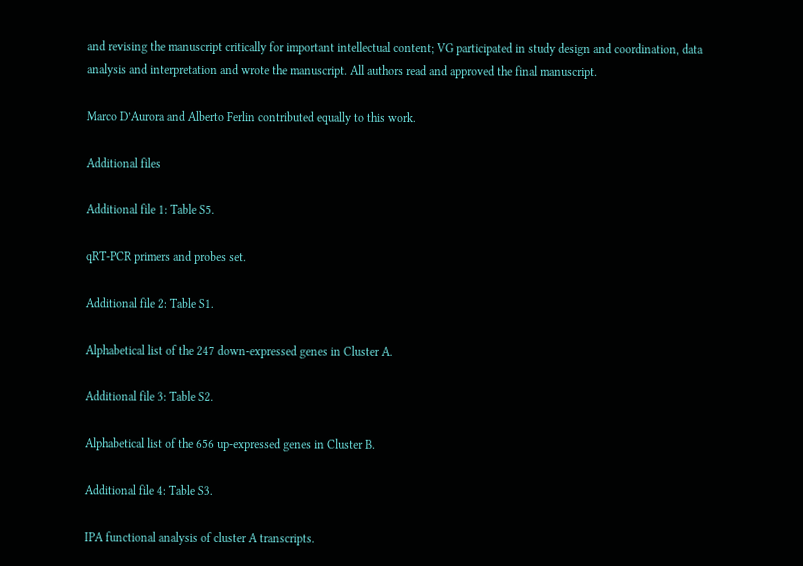and revising the manuscript critically for important intellectual content; VG participated in study design and coordination, data analysis and interpretation and wrote the manuscript. All authors read and approved the final manuscript.

Marco D’Aurora and Alberto Ferlin contributed equally to this work.

Additional files

Additional file 1: Table S5.

qRT-PCR primers and probes set.

Additional file 2: Table S1.

Alphabetical list of the 247 down-expressed genes in Cluster A.

Additional file 3: Table S2.

Alphabetical list of the 656 up-expressed genes in Cluster B.

Additional file 4: Table S3.

IPA functional analysis of cluster A transcripts.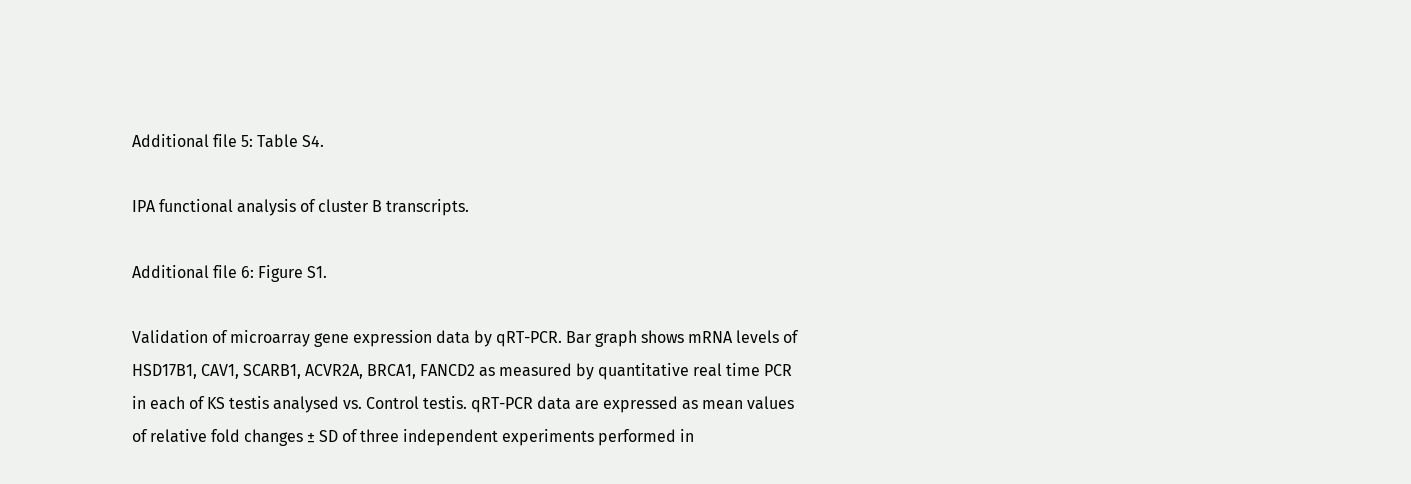Additional file 5: Table S4.

IPA functional analysis of cluster B transcripts.

Additional file 6: Figure S1.

Validation of microarray gene expression data by qRT-PCR. Bar graph shows mRNA levels of HSD17B1, CAV1, SCARB1, ACVR2A, BRCA1, FANCD2 as measured by quantitative real time PCR in each of KS testis analysed vs. Control testis. qRT-PCR data are expressed as mean values of relative fold changes ± SD of three independent experiments performed in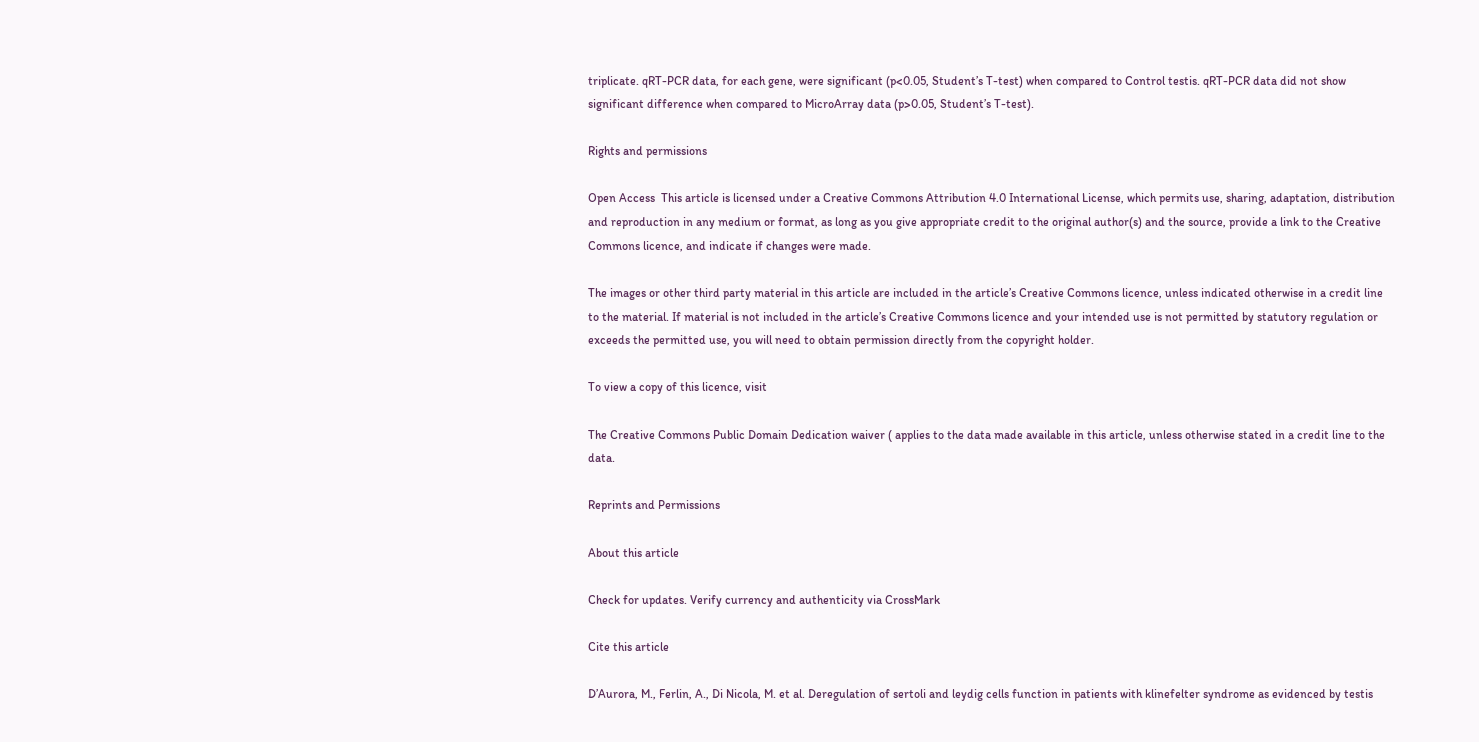triplicate. qRT-PCR data, for each gene, were significant (p<0.05, Student’s T-test) when compared to Control testis. qRT-PCR data did not show significant difference when compared to MicroArray data (p>0.05, Student’s T-test).

Rights and permissions

Open Access  This article is licensed under a Creative Commons Attribution 4.0 International License, which permits use, sharing, adaptation, distribution and reproduction in any medium or format, as long as you give appropriate credit to the original author(s) and the source, provide a link to the Creative Commons licence, and indicate if changes were made.

The images or other third party material in this article are included in the article’s Creative Commons licence, unless indicated otherwise in a credit line to the material. If material is not included in the article’s Creative Commons licence and your intended use is not permitted by statutory regulation or exceeds the permitted use, you will need to obtain permission directly from the copyright holder.

To view a copy of this licence, visit

The Creative Commons Public Domain Dedication waiver ( applies to the data made available in this article, unless otherwise stated in a credit line to the data.

Reprints and Permissions

About this article

Check for updates. Verify currency and authenticity via CrossMark

Cite this article

D’Aurora, M., Ferlin, A., Di Nicola, M. et al. Deregulation of sertoli and leydig cells function in patients with klinefelter syndrome as evidenced by testis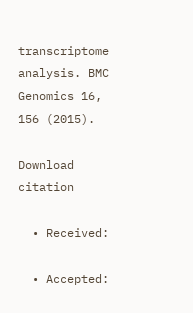transcriptome analysis. BMC Genomics 16, 156 (2015).

Download citation

  • Received:

  • Accepted: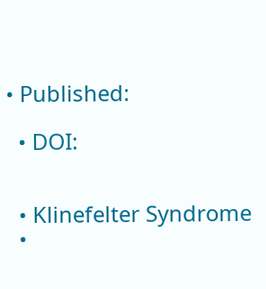• Published:

  • DOI:


  • Klinefelter Syndrome
  •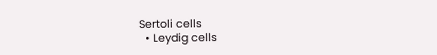Sertoli cells
  • Leydig cells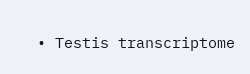• Testis transcriptome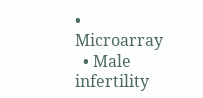• Microarray
  • Male infertility